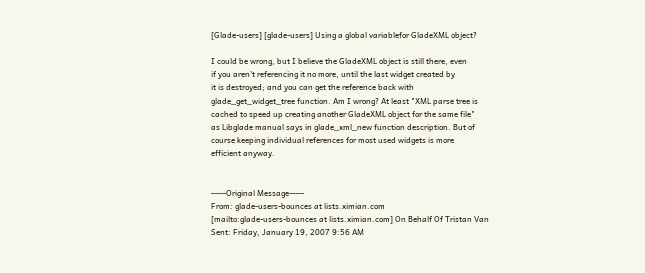[Glade-users] [glade-users] Using a global variablefor GladeXML object?

I could be wrong, but I believe the GladeXML object is still there, even
if you aren't referencing it no more, until the last widget created by
it is destroyed; and you can get the reference back with
glade_get_widget_tree function. Am I wrong? At least "XML parse tree is
cached to speed up creating another GladeXML object for the same file"
as Libglade manual says in glade_xml_new function description. But of
course keeping individual references for most used widgets is more
efficient anyway.


-----Original Message-----
From: glade-users-bounces at lists.ximian.com
[mailto:glade-users-bounces at lists.ximian.com] On Behalf Of Tristan Van
Sent: Friday, January 19, 2007 9:56 AM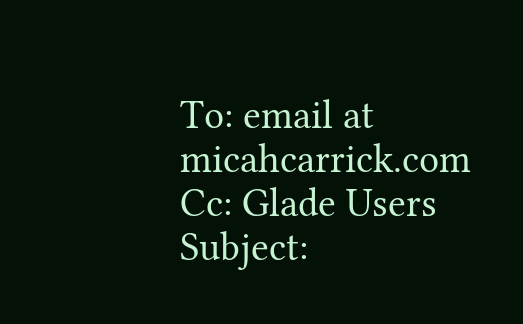To: email at micahcarrick.com
Cc: Glade Users
Subject: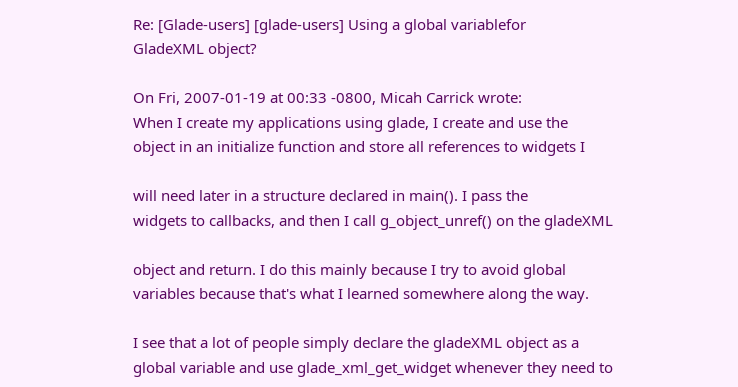Re: [Glade-users] [glade-users] Using a global variablefor
GladeXML object?

On Fri, 2007-01-19 at 00:33 -0800, Micah Carrick wrote:
When I create my applications using glade, I create and use the
object in an initialize function and store all references to widgets I

will need later in a structure declared in main(). I pass the
widgets to callbacks, and then I call g_object_unref() on the gladeXML

object and return. I do this mainly because I try to avoid global
variables because that's what I learned somewhere along the way.

I see that a lot of people simply declare the gladeXML object as a
global variable and use glade_xml_get_widget whenever they need to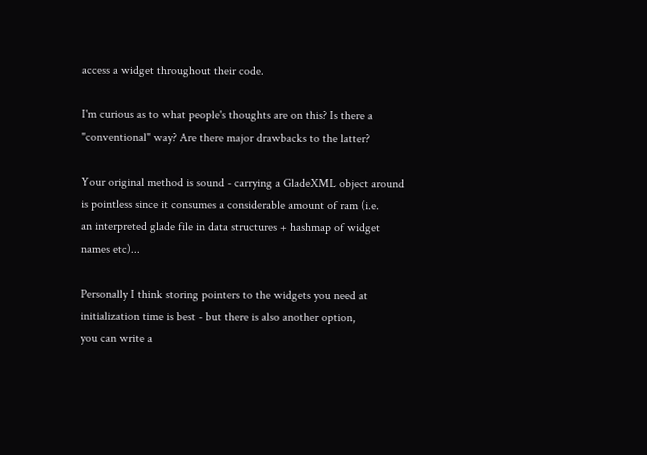access a widget throughout their code.

I'm curious as to what people's thoughts are on this? Is there a
"conventional" way? Are there major drawbacks to the latter?

Your original method is sound - carrying a GladeXML object around
is pointless since it consumes a considerable amount of ram (i.e.
an interpreted glade file in data structures + hashmap of widget
names etc)...

Personally I think storing pointers to the widgets you need at
initialization time is best - but there is also another option,
you can write a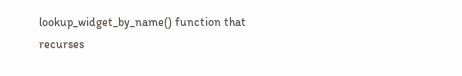lookup_widget_by_name() function that recurses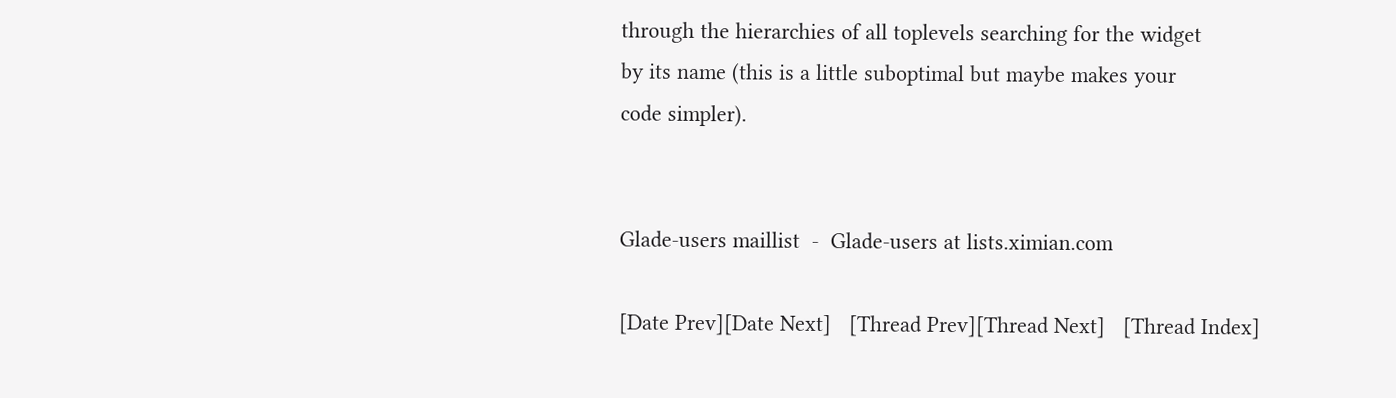through the hierarchies of all toplevels searching for the widget
by its name (this is a little suboptimal but maybe makes your
code simpler).


Glade-users maillist  -  Glade-users at lists.ximian.com

[Date Prev][Date Next]   [Thread Prev][Thread Next]   [Thread Index]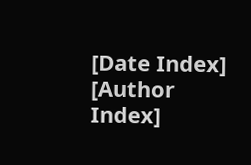[Date Index] [Author Index]